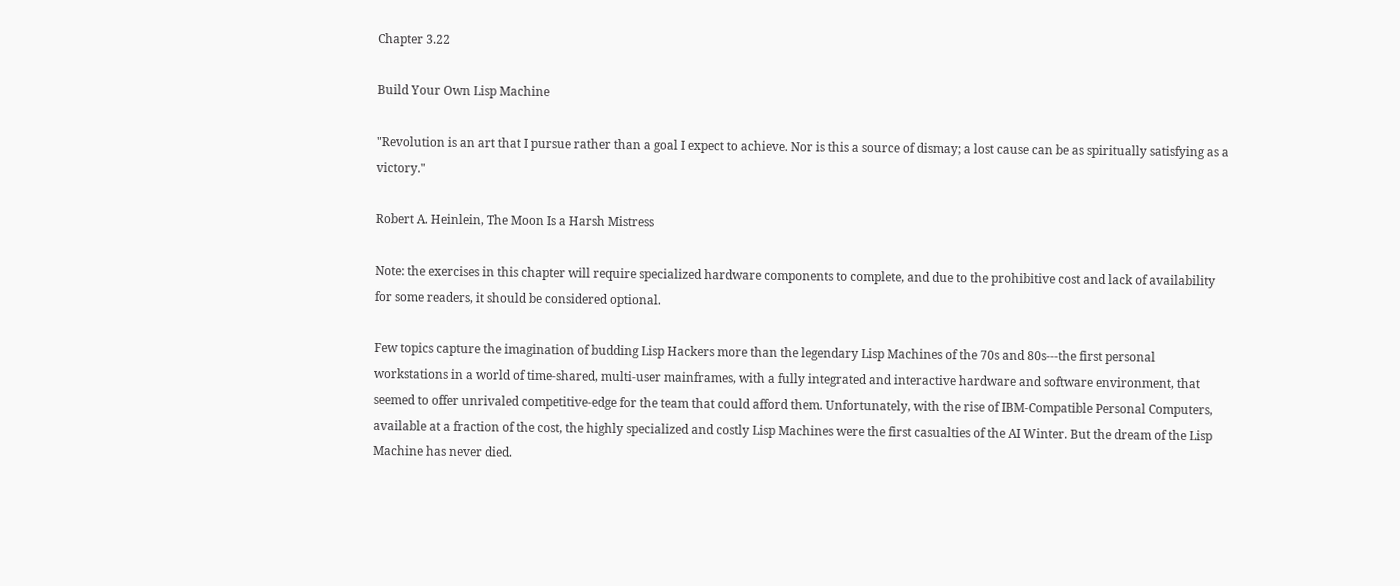Chapter 3.22

Build Your Own Lisp Machine

"Revolution is an art that I pursue rather than a goal I expect to achieve. Nor is this a source of dismay; a lost cause can be as spiritually satisfying as a victory."

Robert A. Heinlein, The Moon Is a Harsh Mistress

Note: the exercises in this chapter will require specialized hardware components to complete, and due to the prohibitive cost and lack of availability for some readers, it should be considered optional.

Few topics capture the imagination of budding Lisp Hackers more than the legendary Lisp Machines of the 70s and 80s---the first personal workstations in a world of time-shared, multi-user mainframes, with a fully integrated and interactive hardware and software environment, that seemed to offer unrivaled competitive-edge for the team that could afford them. Unfortunately, with the rise of IBM-Compatible Personal Computers, available at a fraction of the cost, the highly specialized and costly Lisp Machines were the first casualties of the AI Winter. But the dream of the Lisp Machine has never died.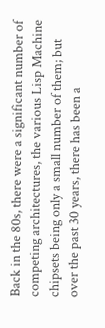Back in the 80s, there were a significant number of competing architectures, the various Lisp Machine chipsets being only a small number of them; but over the past 30 years, there has been a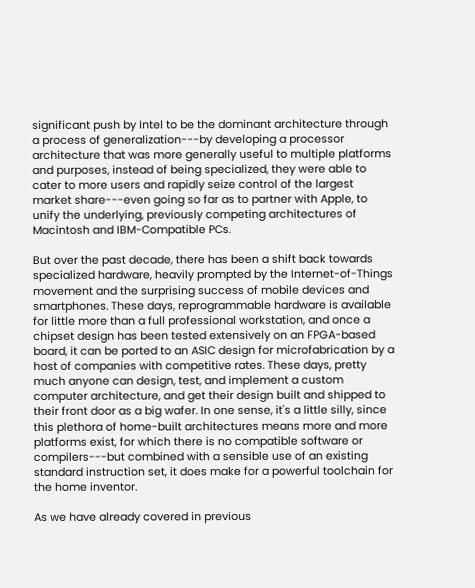significant push by Intel to be the dominant architecture through a process of generalization---by developing a processor architecture that was more generally useful to multiple platforms and purposes, instead of being specialized, they were able to cater to more users and rapidly seize control of the largest market share---even going so far as to partner with Apple, to unify the underlying, previously competing architectures of Macintosh and IBM-Compatible PCs.

But over the past decade, there has been a shift back towards specialized hardware, heavily prompted by the Internet-of-Things movement and the surprising success of mobile devices and smartphones. These days, reprogrammable hardware is available for little more than a full professional workstation, and once a chipset design has been tested extensively on an FPGA-based board, it can be ported to an ASIC design for microfabrication by a host of companies with competitive rates. These days, pretty much anyone can design, test, and implement a custom computer architecture, and get their design built and shipped to their front door as a big wafer. In one sense, it's a little silly, since this plethora of home-built architectures means more and more platforms exist, for which there is no compatible software or compilers---but combined with a sensible use of an existing standard instruction set, it does make for a powerful toolchain for the home inventor.

As we have already covered in previous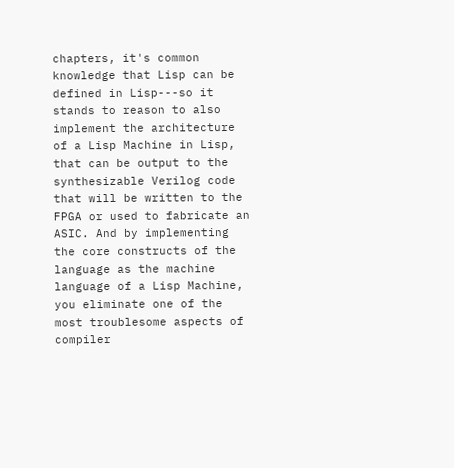chapters, it's common knowledge that Lisp can be defined in Lisp---so it stands to reason to also implement the architecture of a Lisp Machine in Lisp, that can be output to the synthesizable Verilog code that will be written to the FPGA or used to fabricate an ASIC. And by implementing the core constructs of the language as the machine language of a Lisp Machine, you eliminate one of the most troublesome aspects of compiler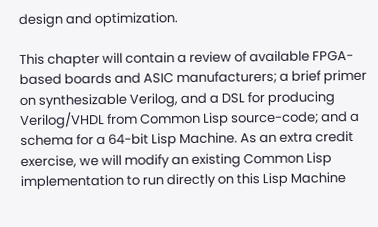design and optimization.

This chapter will contain a review of available FPGA-based boards and ASIC manufacturers; a brief primer on synthesizable Verilog, and a DSL for producing Verilog/VHDL from Common Lisp source-code; and a schema for a 64-bit Lisp Machine. As an extra credit exercise, we will modify an existing Common Lisp implementation to run directly on this Lisp Machine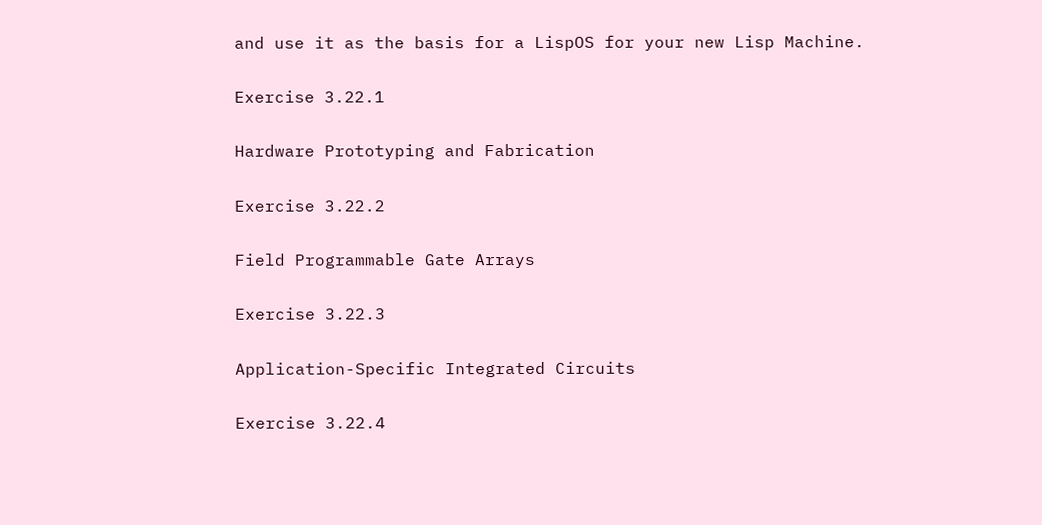and use it as the basis for a LispOS for your new Lisp Machine.

Exercise 3.22.1

Hardware Prototyping and Fabrication

Exercise 3.22.2

Field Programmable Gate Arrays

Exercise 3.22.3

Application-Specific Integrated Circuits

Exercise 3.22.4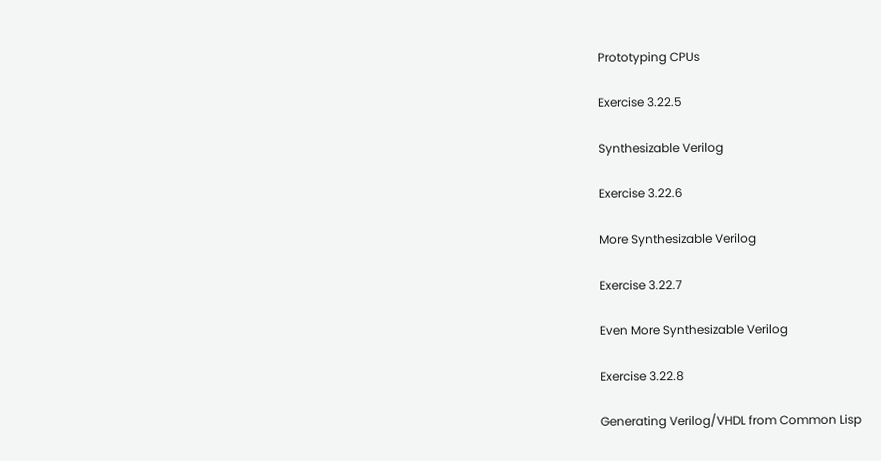Prototyping CPUs

Exercise 3.22.5

Synthesizable Verilog

Exercise 3.22.6

More Synthesizable Verilog

Exercise 3.22.7

Even More Synthesizable Verilog

Exercise 3.22.8

Generating Verilog/VHDL from Common Lisp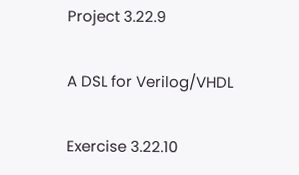Project 3.22.9

A DSL for Verilog/VHDL

Exercise 3.22.10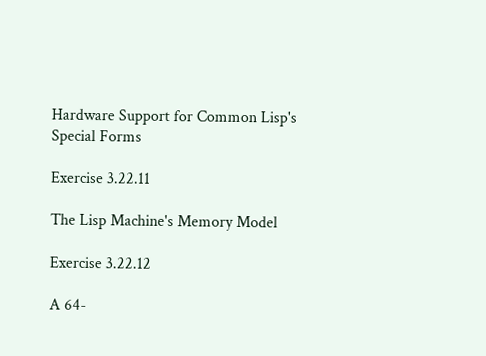Hardware Support for Common Lisp's Special Forms

Exercise 3.22.11

The Lisp Machine's Memory Model

Exercise 3.22.12

A 64-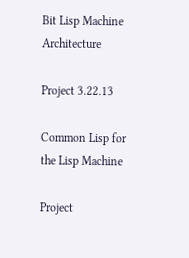Bit Lisp Machine Architecture

Project 3.22.13

Common Lisp for the Lisp Machine

Project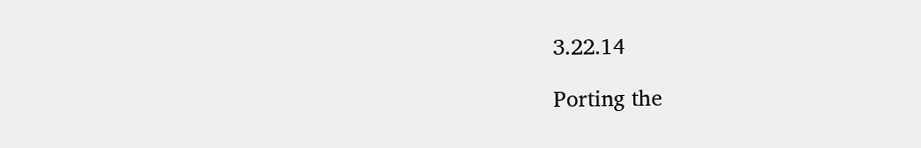3.22.14

Porting the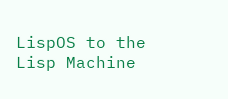LispOS to the Lisp Machine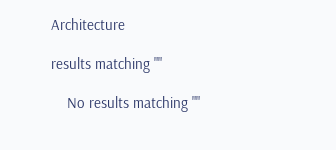Architecture

results matching ""

    No results matching ""